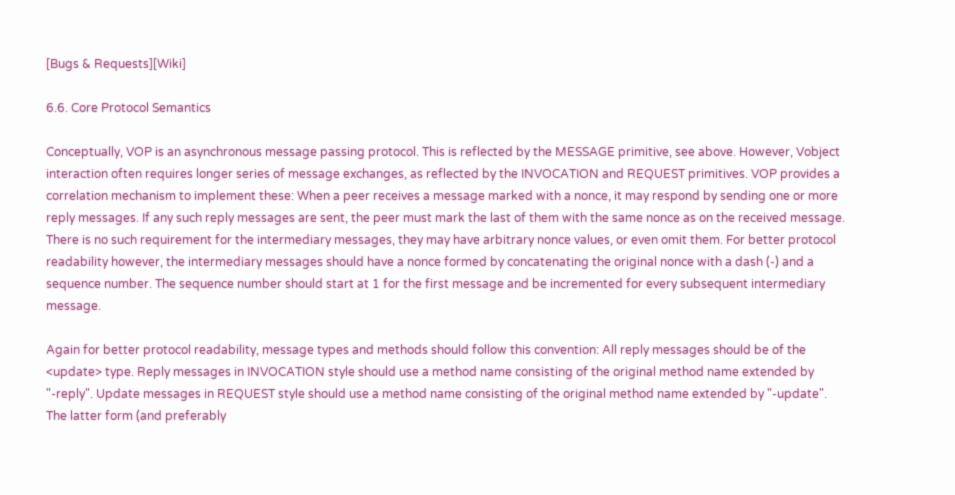[Bugs & Requests][Wiki]

6.6. Core Protocol Semantics

Conceptually, VOP is an asynchronous message passing protocol. This is reflected by the MESSAGE primitive, see above. However, Vobject interaction often requires longer series of message exchanges, as reflected by the INVOCATION and REQUEST primitives. VOP provides a correlation mechanism to implement these: When a peer receives a message marked with a nonce, it may respond by sending one or more reply messages. If any such reply messages are sent, the peer must mark the last of them with the same nonce as on the received message. There is no such requirement for the intermediary messages, they may have arbitrary nonce values, or even omit them. For better protocol readability however, the intermediary messages should have a nonce formed by concatenating the original nonce with a dash (-) and a sequence number. The sequence number should start at 1 for the first message and be incremented for every subsequent intermediary message.

Again for better protocol readability, message types and methods should follow this convention: All reply messages should be of the <update> type. Reply messages in INVOCATION style should use a method name consisting of the original method name extended by "-reply". Update messages in REQUEST style should use a method name consisting of the original method name extended by "-update". The latter form (and preferably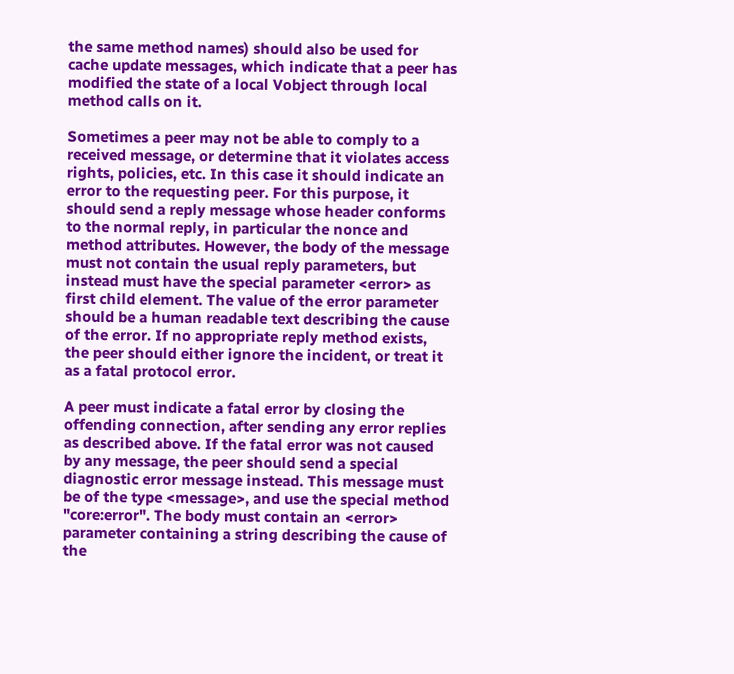the same method names) should also be used for cache update messages, which indicate that a peer has modified the state of a local Vobject through local method calls on it.

Sometimes a peer may not be able to comply to a received message, or determine that it violates access rights, policies, etc. In this case it should indicate an error to the requesting peer. For this purpose, it should send a reply message whose header conforms to the normal reply, in particular the nonce and method attributes. However, the body of the message must not contain the usual reply parameters, but instead must have the special parameter <error> as first child element. The value of the error parameter should be a human readable text describing the cause of the error. If no appropriate reply method exists, the peer should either ignore the incident, or treat it as a fatal protocol error.

A peer must indicate a fatal error by closing the offending connection, after sending any error replies as described above. If the fatal error was not caused by any message, the peer should send a special diagnostic error message instead. This message must be of the type <message>, and use the special method "core:error". The body must contain an <error> parameter containing a string describing the cause of the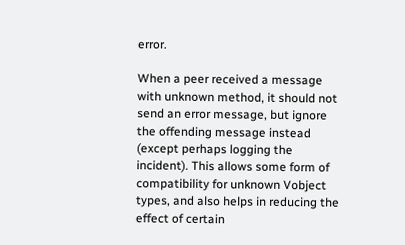error.

When a peer received a message with unknown method, it should not send an error message, but ignore the offending message instead (except perhaps logging the incident). This allows some form of compatibility for unknown Vobject types, and also helps in reducing the effect of certain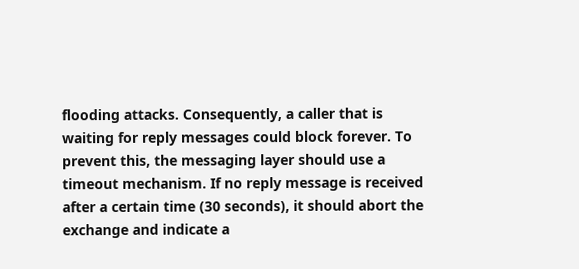flooding attacks. Consequently, a caller that is waiting for reply messages could block forever. To prevent this, the messaging layer should use a timeout mechanism. If no reply message is received after a certain time (30 seconds), it should abort the exchange and indicate a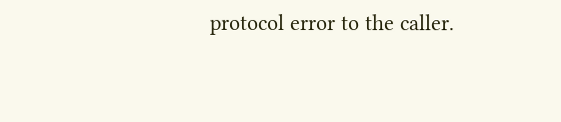protocol error to the caller.